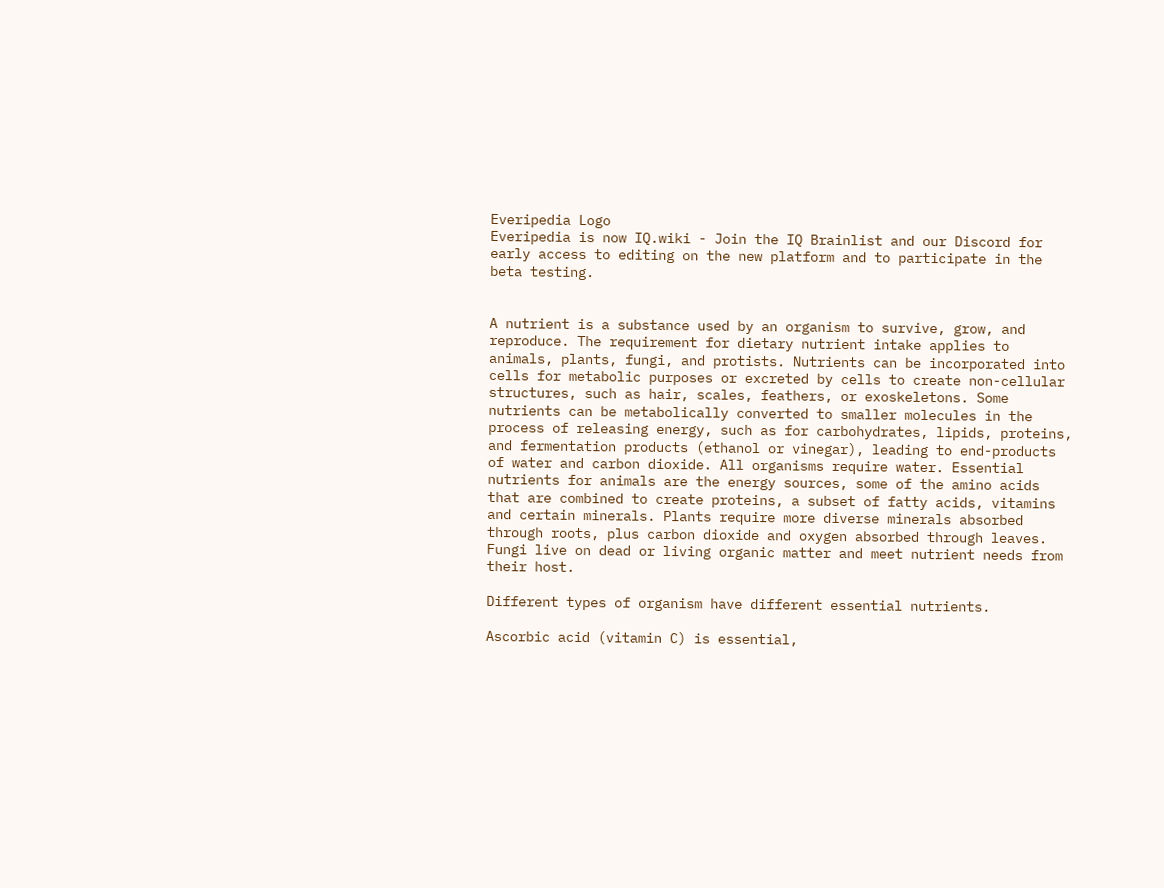Everipedia Logo
Everipedia is now IQ.wiki - Join the IQ Brainlist and our Discord for early access to editing on the new platform and to participate in the beta testing.


A nutrient is a substance used by an organism to survive, grow, and reproduce. The requirement for dietary nutrient intake applies to animals, plants, fungi, and protists. Nutrients can be incorporated into cells for metabolic purposes or excreted by cells to create non-cellular structures, such as hair, scales, feathers, or exoskeletons. Some nutrients can be metabolically converted to smaller molecules in the process of releasing energy, such as for carbohydrates, lipids, proteins, and fermentation products (ethanol or vinegar), leading to end-products of water and carbon dioxide. All organisms require water. Essential nutrients for animals are the energy sources, some of the amino acids that are combined to create proteins, a subset of fatty acids, vitamins and certain minerals. Plants require more diverse minerals absorbed through roots, plus carbon dioxide and oxygen absorbed through leaves. Fungi live on dead or living organic matter and meet nutrient needs from their host.

Different types of organism have different essential nutrients.

Ascorbic acid (vitamin C) is essential,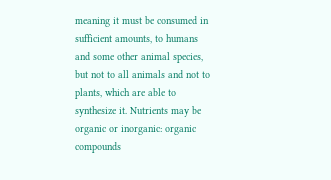meaning it must be consumed in sufficient amounts, to humans and some other animal species, but not to all animals and not to plants, which are able to synthesize it. Nutrients may be organic or inorganic: organic compounds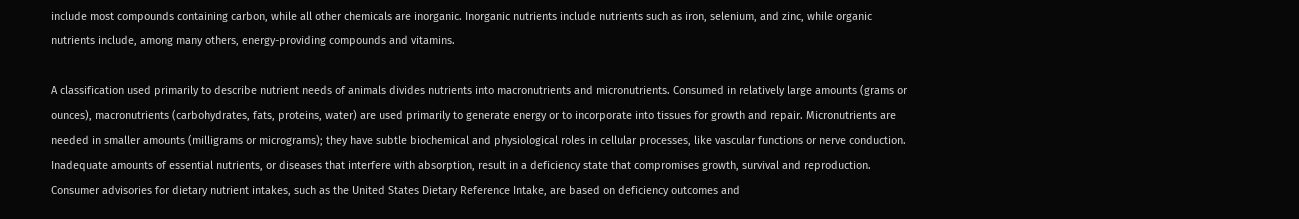include most compounds containing carbon, while all other chemicals are inorganic. Inorganic nutrients include nutrients such as iron, selenium, and zinc, while organic nutrients include, among many others, energy-providing compounds and vitamins.

A classification used primarily to describe nutrient needs of animals divides nutrients into macronutrients and micronutrients. Consumed in relatively large amounts (grams or ounces), macronutrients (carbohydrates, fats, proteins, water) are used primarily to generate energy or to incorporate into tissues for growth and repair. Micronutrients are needed in smaller amounts (milligrams or micrograms); they have subtle biochemical and physiological roles in cellular processes, like vascular functions or nerve conduction. Inadequate amounts of essential nutrients, or diseases that interfere with absorption, result in a deficiency state that compromises growth, survival and reproduction. Consumer advisories for dietary nutrient intakes, such as the United States Dietary Reference Intake, are based on deficiency outcomes and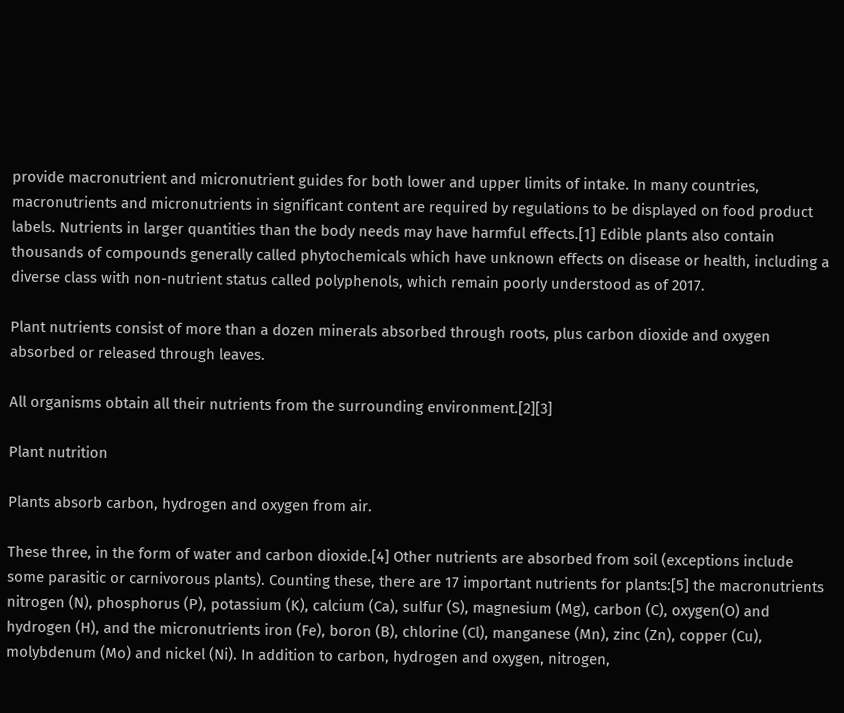provide macronutrient and micronutrient guides for both lower and upper limits of intake. In many countries, macronutrients and micronutrients in significant content are required by regulations to be displayed on food product labels. Nutrients in larger quantities than the body needs may have harmful effects.[1] Edible plants also contain thousands of compounds generally called phytochemicals which have unknown effects on disease or health, including a diverse class with non-nutrient status called polyphenols, which remain poorly understood as of 2017.

Plant nutrients consist of more than a dozen minerals absorbed through roots, plus carbon dioxide and oxygen absorbed or released through leaves.

All organisms obtain all their nutrients from the surrounding environment.[2][3]

Plant nutrition

Plants absorb carbon, hydrogen and oxygen from air.

These three, in the form of water and carbon dioxide.[4] Other nutrients are absorbed from soil (exceptions include some parasitic or carnivorous plants). Counting these, there are 17 important nutrients for plants:[5] the macronutrients nitrogen (N), phosphorus (P), potassium (K), calcium (Ca), sulfur (S), magnesium (Mg), carbon (C), oxygen(O) and hydrogen (H), and the micronutrients iron (Fe), boron (B), chlorine (Cl), manganese (Mn), zinc (Zn), copper (Cu), molybdenum (Mo) and nickel (Ni). In addition to carbon, hydrogen and oxygen, nitrogen,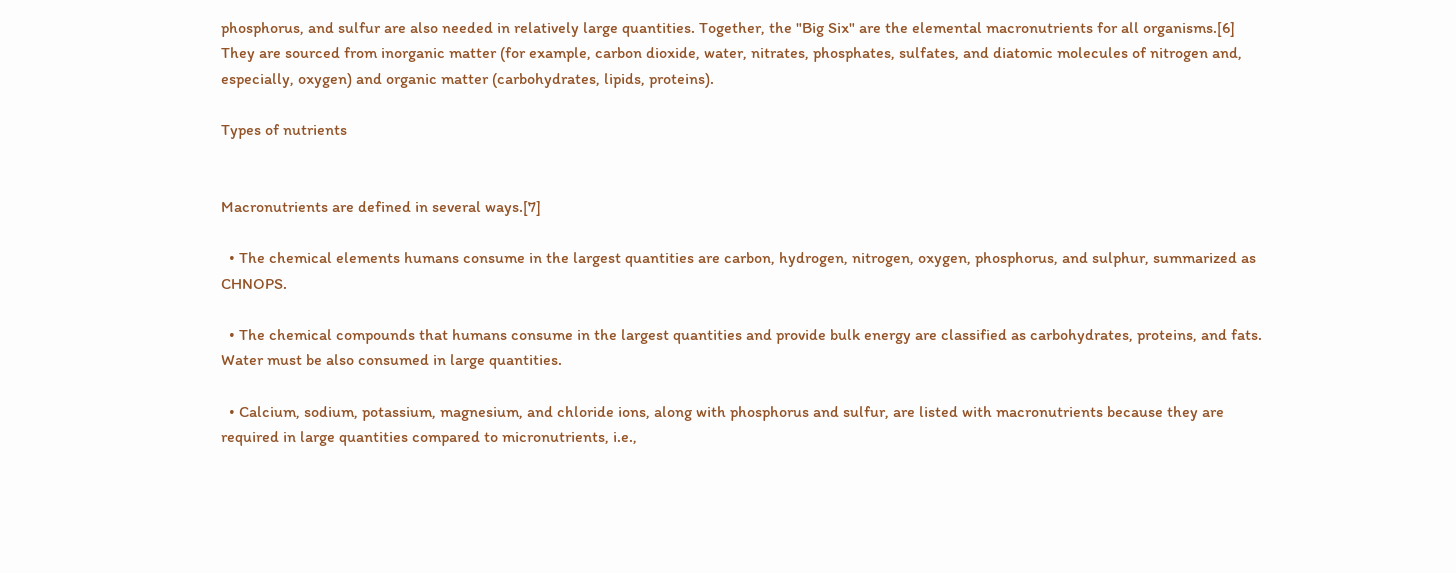phosphorus, and sulfur are also needed in relatively large quantities. Together, the "Big Six" are the elemental macronutrients for all organisms.[6] They are sourced from inorganic matter (for example, carbon dioxide, water, nitrates, phosphates, sulfates, and diatomic molecules of nitrogen and, especially, oxygen) and organic matter (carbohydrates, lipids, proteins).

Types of nutrients


Macronutrients are defined in several ways.[7]

  • The chemical elements humans consume in the largest quantities are carbon, hydrogen, nitrogen, oxygen, phosphorus, and sulphur, summarized as CHNOPS.

  • The chemical compounds that humans consume in the largest quantities and provide bulk energy are classified as carbohydrates, proteins, and fats. Water must be also consumed in large quantities.

  • Calcium, sodium, potassium, magnesium, and chloride ions, along with phosphorus and sulfur, are listed with macronutrients because they are required in large quantities compared to micronutrients, i.e.,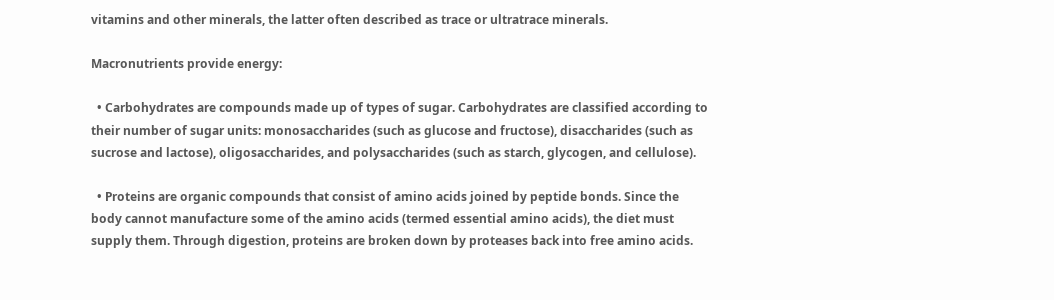vitamins and other minerals, the latter often described as trace or ultratrace minerals.

Macronutrients provide energy:

  • Carbohydrates are compounds made up of types of sugar. Carbohydrates are classified according to their number of sugar units: monosaccharides (such as glucose and fructose), disaccharides (such as sucrose and lactose), oligosaccharides, and polysaccharides (such as starch, glycogen, and cellulose).

  • Proteins are organic compounds that consist of amino acids joined by peptide bonds. Since the body cannot manufacture some of the amino acids (termed essential amino acids), the diet must supply them. Through digestion, proteins are broken down by proteases back into free amino acids.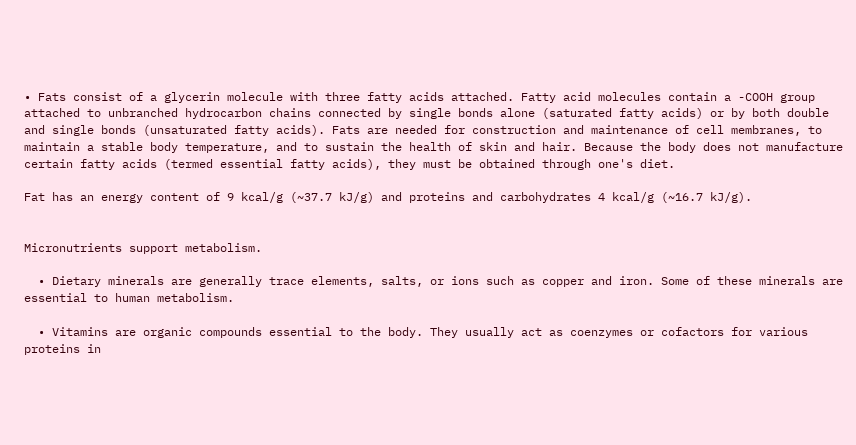• Fats consist of a glycerin molecule with three fatty acids attached. Fatty acid molecules contain a -COOH group attached to unbranched hydrocarbon chains connected by single bonds alone (saturated fatty acids) or by both double and single bonds (unsaturated fatty acids). Fats are needed for construction and maintenance of cell membranes, to maintain a stable body temperature, and to sustain the health of skin and hair. Because the body does not manufacture certain fatty acids (termed essential fatty acids), they must be obtained through one's diet.

Fat has an energy content of 9 kcal/g (~37.7 kJ/g) and proteins and carbohydrates 4 kcal/g (~16.7 kJ/g).


Micronutrients support metabolism.

  • Dietary minerals are generally trace elements, salts, or ions such as copper and iron. Some of these minerals are essential to human metabolism.

  • Vitamins are organic compounds essential to the body. They usually act as coenzymes or cofactors for various proteins in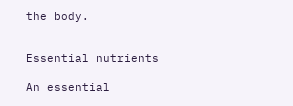the body.


Essential nutrients

An essential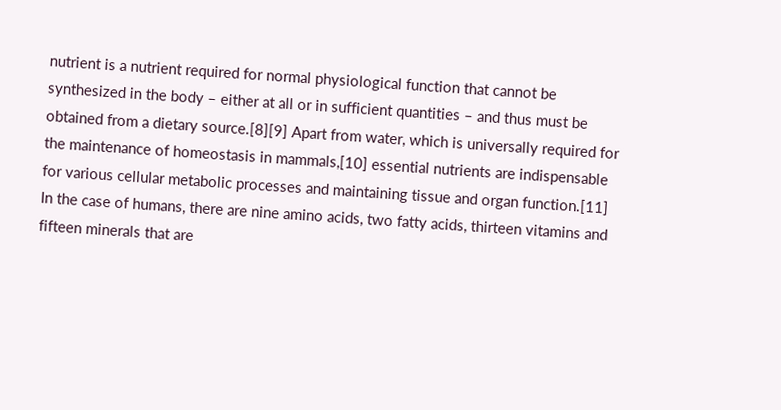nutrient is a nutrient required for normal physiological function that cannot be synthesized in the body – either at all or in sufficient quantities – and thus must be obtained from a dietary source.[8][9] Apart from water, which is universally required for the maintenance of homeostasis in mammals,[10] essential nutrients are indispensable for various cellular metabolic processes and maintaining tissue and organ function.[11] In the case of humans, there are nine amino acids, two fatty acids, thirteen vitamins and fifteen minerals that are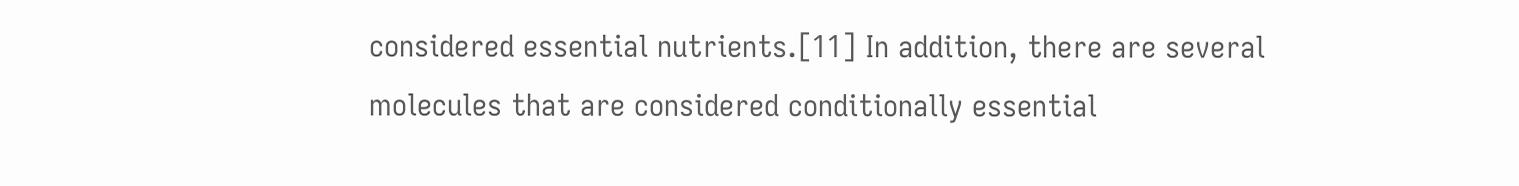considered essential nutrients.[11] In addition, there are several molecules that are considered conditionally essential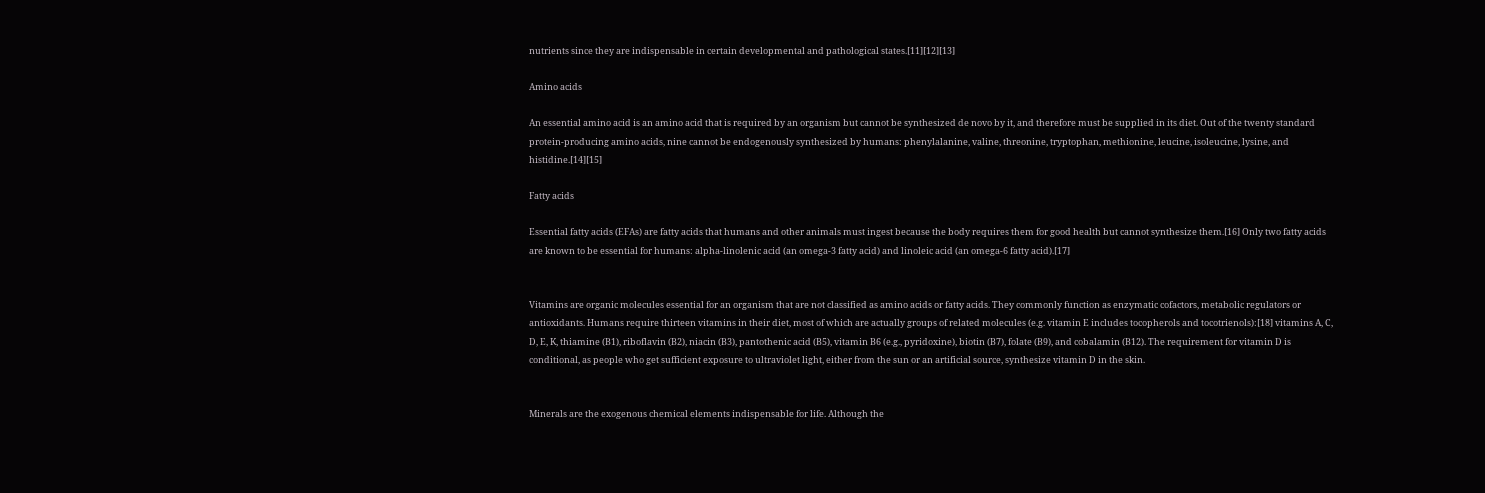nutrients since they are indispensable in certain developmental and pathological states.[11][12][13]

Amino acids

An essential amino acid is an amino acid that is required by an organism but cannot be synthesized de novo by it, and therefore must be supplied in its diet. Out of the twenty standard protein-producing amino acids, nine cannot be endogenously synthesized by humans: phenylalanine, valine, threonine, tryptophan, methionine, leucine, isoleucine, lysine, and histidine.[14][15]

Fatty acids

Essential fatty acids (EFAs) are fatty acids that humans and other animals must ingest because the body requires them for good health but cannot synthesize them.[16] Only two fatty acids are known to be essential for humans: alpha-linolenic acid (an omega-3 fatty acid) and linoleic acid (an omega-6 fatty acid).[17]


Vitamins are organic molecules essential for an organism that are not classified as amino acids or fatty acids. They commonly function as enzymatic cofactors, metabolic regulators or antioxidants. Humans require thirteen vitamins in their diet, most of which are actually groups of related molecules (e.g. vitamin E includes tocopherols and tocotrienols):[18] vitamins A, C, D, E, K, thiamine (B1), riboflavin (B2), niacin (B3), pantothenic acid (B5), vitamin B6 (e.g., pyridoxine), biotin (B7), folate (B9), and cobalamin (B12). The requirement for vitamin D is conditional, as people who get sufficient exposure to ultraviolet light, either from the sun or an artificial source, synthesize vitamin D in the skin.


Minerals are the exogenous chemical elements indispensable for life. Although the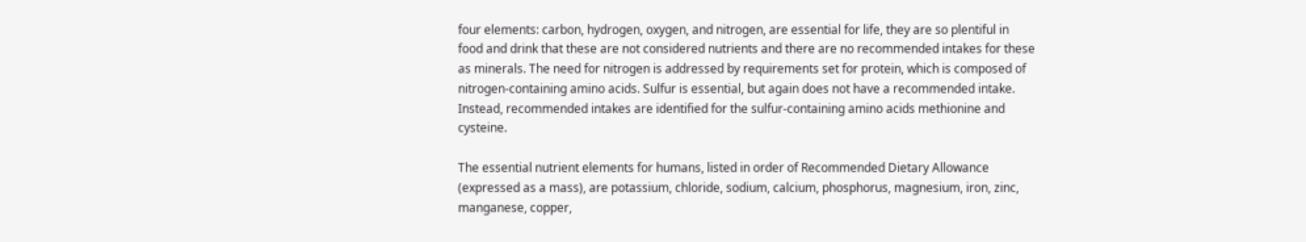four elements: carbon, hydrogen, oxygen, and nitrogen, are essential for life, they are so plentiful in food and drink that these are not considered nutrients and there are no recommended intakes for these as minerals. The need for nitrogen is addressed by requirements set for protein, which is composed of nitrogen-containing amino acids. Sulfur is essential, but again does not have a recommended intake. Instead, recommended intakes are identified for the sulfur-containing amino acids methionine and cysteine.

The essential nutrient elements for humans, listed in order of Recommended Dietary Allowance (expressed as a mass), are potassium, chloride, sodium, calcium, phosphorus, magnesium, iron, zinc, manganese, copper,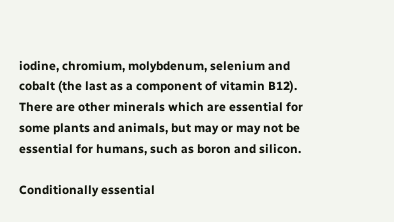iodine, chromium, molybdenum, selenium and cobalt (the last as a component of vitamin B12). There are other minerals which are essential for some plants and animals, but may or may not be essential for humans, such as boron and silicon.

Conditionally essential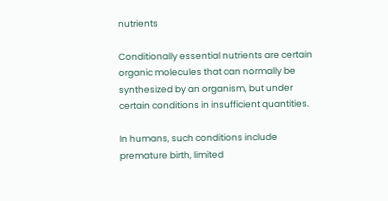nutrients

Conditionally essential nutrients are certain organic molecules that can normally be synthesized by an organism, but under certain conditions in insufficient quantities.

In humans, such conditions include premature birth, limited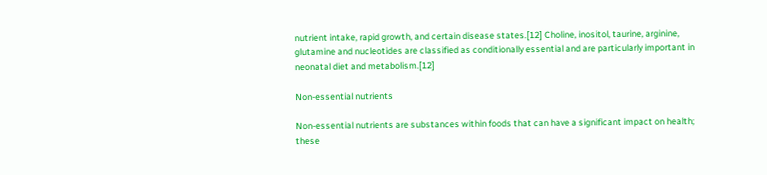nutrient intake, rapid growth, and certain disease states.[12] Choline, inositol, taurine, arginine, glutamine and nucleotides are classified as conditionally essential and are particularly important in neonatal diet and metabolism.[12]

Non-essential nutrients

Non-essential nutrients are substances within foods that can have a significant impact on health; these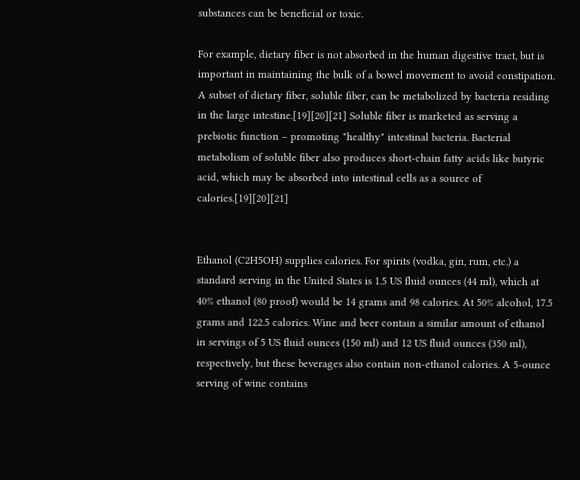substances can be beneficial or toxic.

For example, dietary fiber is not absorbed in the human digestive tract, but is important in maintaining the bulk of a bowel movement to avoid constipation. A subset of dietary fiber, soluble fiber, can be metabolized by bacteria residing in the large intestine.[19][20][21] Soluble fiber is marketed as serving a prebiotic function – promoting "healthy" intestinal bacteria. Bacterial metabolism of soluble fiber also produces short-chain fatty acids like butyric acid, which may be absorbed into intestinal cells as a source of calories.[19][20][21]


Ethanol (C2H5OH) supplies calories. For spirits (vodka, gin, rum, etc.) a standard serving in the United States is 1.5 US fluid ounces (44 ml), which at 40% ethanol (80 proof) would be 14 grams and 98 calories. At 50% alcohol, 17.5 grams and 122.5 calories. Wine and beer contain a similar amount of ethanol in servings of 5 US fluid ounces (150 ml) and 12 US fluid ounces (350 ml), respectively, but these beverages also contain non-ethanol calories. A 5-ounce serving of wine contains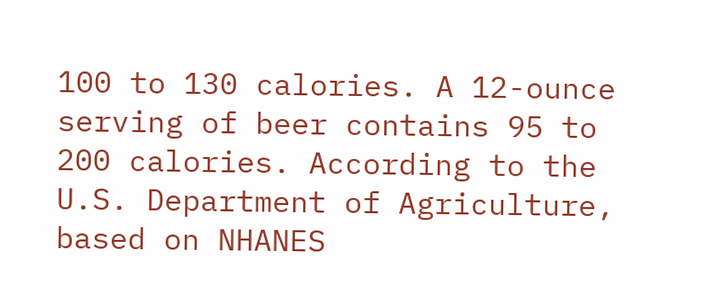100 to 130 calories. A 12-ounce serving of beer contains 95 to 200 calories. According to the U.S. Department of Agriculture, based on NHANES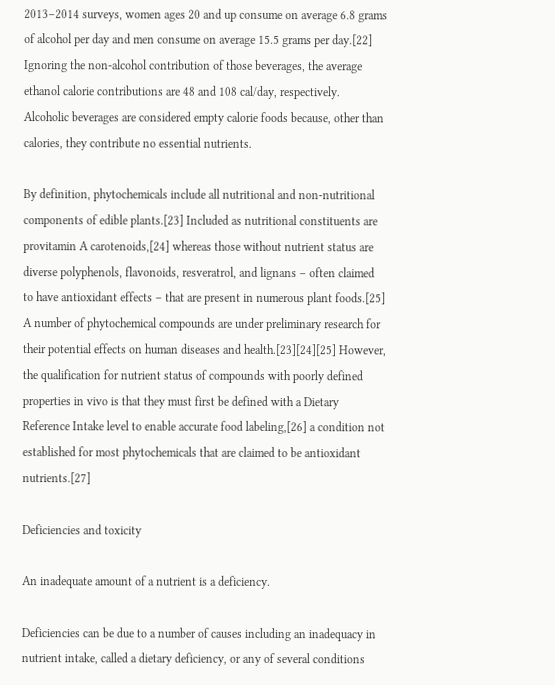2013–2014 surveys, women ages 20 and up consume on average 6.8 grams of alcohol per day and men consume on average 15.5 grams per day.[22] Ignoring the non-alcohol contribution of those beverages, the average ethanol calorie contributions are 48 and 108 cal/day, respectively. Alcoholic beverages are considered empty calorie foods because, other than calories, they contribute no essential nutrients.

By definition, phytochemicals include all nutritional and non-nutritional components of edible plants.[23] Included as nutritional constituents are provitamin A carotenoids,[24] whereas those without nutrient status are diverse polyphenols, flavonoids, resveratrol, and lignans – often claimed to have antioxidant effects – that are present in numerous plant foods.[25] A number of phytochemical compounds are under preliminary research for their potential effects on human diseases and health.[23][24][25] However, the qualification for nutrient status of compounds with poorly defined properties in vivo is that they must first be defined with a Dietary Reference Intake level to enable accurate food labeling,[26] a condition not established for most phytochemicals that are claimed to be antioxidant nutrients.[27]

Deficiencies and toxicity

An inadequate amount of a nutrient is a deficiency.

Deficiencies can be due to a number of causes including an inadequacy in nutrient intake, called a dietary deficiency, or any of several conditions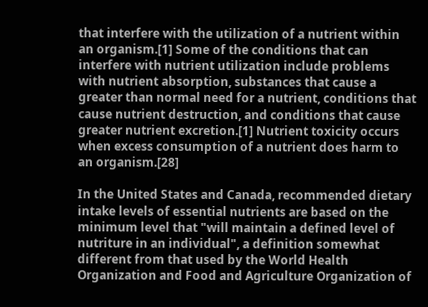that interfere with the utilization of a nutrient within an organism.[1] Some of the conditions that can interfere with nutrient utilization include problems with nutrient absorption, substances that cause a greater than normal need for a nutrient, conditions that cause nutrient destruction, and conditions that cause greater nutrient excretion.[1] Nutrient toxicity occurs when excess consumption of a nutrient does harm to an organism.[28]

In the United States and Canada, recommended dietary intake levels of essential nutrients are based on the minimum level that "will maintain a defined level of nutriture in an individual", a definition somewhat different from that used by the World Health Organization and Food and Agriculture Organization of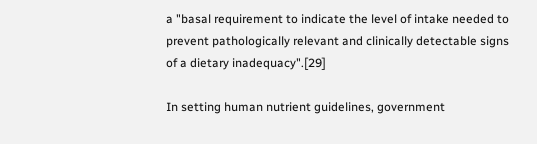a "basal requirement to indicate the level of intake needed to prevent pathologically relevant and clinically detectable signs of a dietary inadequacy".[29]

In setting human nutrient guidelines, government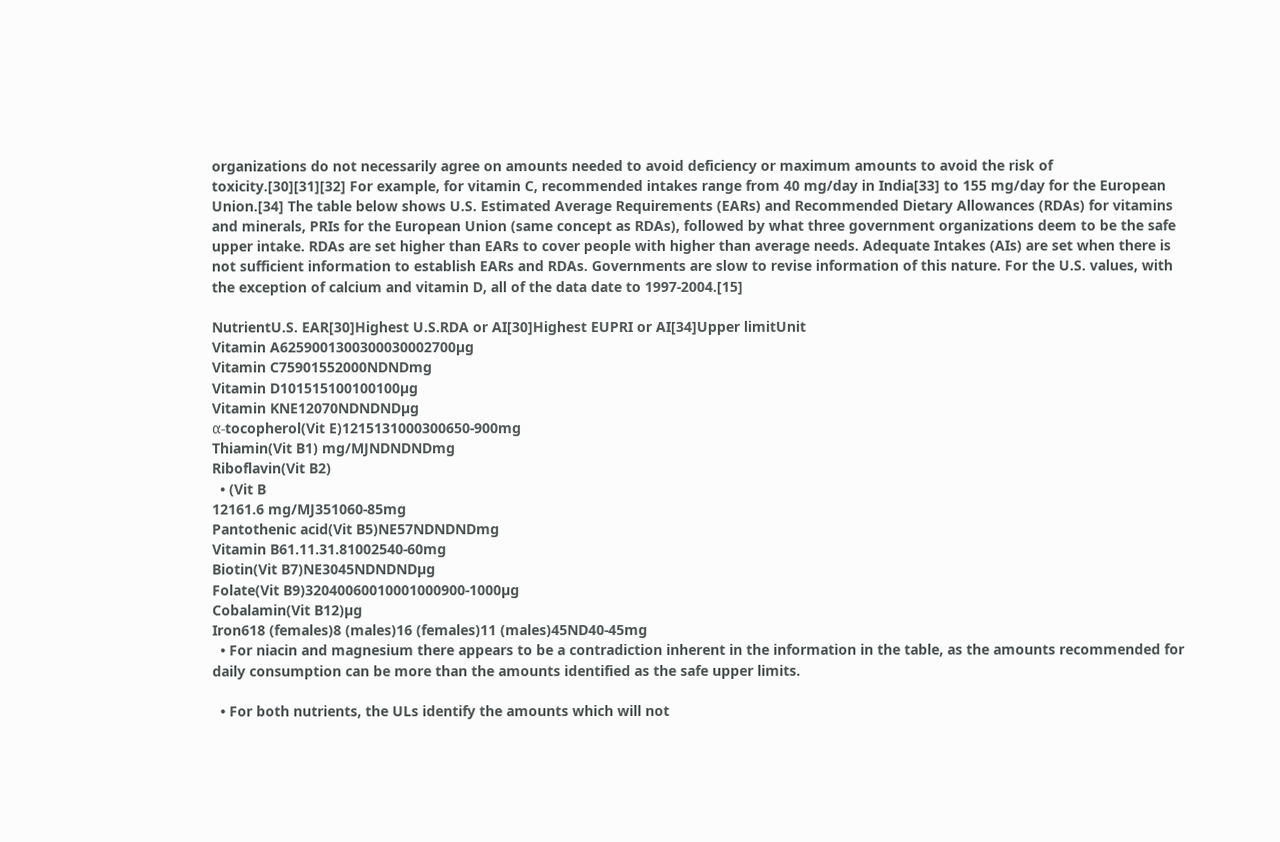organizations do not necessarily agree on amounts needed to avoid deficiency or maximum amounts to avoid the risk of toxicity.[30][31][32] For example, for vitamin C, recommended intakes range from 40 mg/day in India[33] to 155 mg/day for the European Union.[34] The table below shows U.S. Estimated Average Requirements (EARs) and Recommended Dietary Allowances (RDAs) for vitamins and minerals, PRIs for the European Union (same concept as RDAs), followed by what three government organizations deem to be the safe upper intake. RDAs are set higher than EARs to cover people with higher than average needs. Adequate Intakes (AIs) are set when there is not sufficient information to establish EARs and RDAs. Governments are slow to revise information of this nature. For the U.S. values, with the exception of calcium and vitamin D, all of the data date to 1997-2004.[15]

NutrientU.S. EAR[30]Highest U.S.RDA or AI[30]Highest EUPRI or AI[34]Upper limitUnit
Vitamin A6259001300300030002700µg
Vitamin C75901552000NDNDmg
Vitamin D101515100100100µg
Vitamin KNE12070NDNDNDµg
α-tocopherol(Vit E)1215131000300650-900mg
Thiamin(Vit B1) mg/MJNDNDNDmg
Riboflavin(Vit B2)
  • (Vit B
12161.6 mg/MJ351060-85mg
Pantothenic acid(Vit B5)NE57NDNDNDmg
Vitamin B61.11.31.81002540-60mg
Biotin(Vit B7)NE3045NDNDNDµg
Folate(Vit B9)32040060010001000900-1000µg
Cobalamin(Vit B12)µg
Iron618 (females)8 (males)16 (females)11 (males)45ND40-45mg
  • For niacin and magnesium there appears to be a contradiction inherent in the information in the table, as the amounts recommended for daily consumption can be more than the amounts identified as the safe upper limits.

  • For both nutrients, the ULs identify the amounts which will not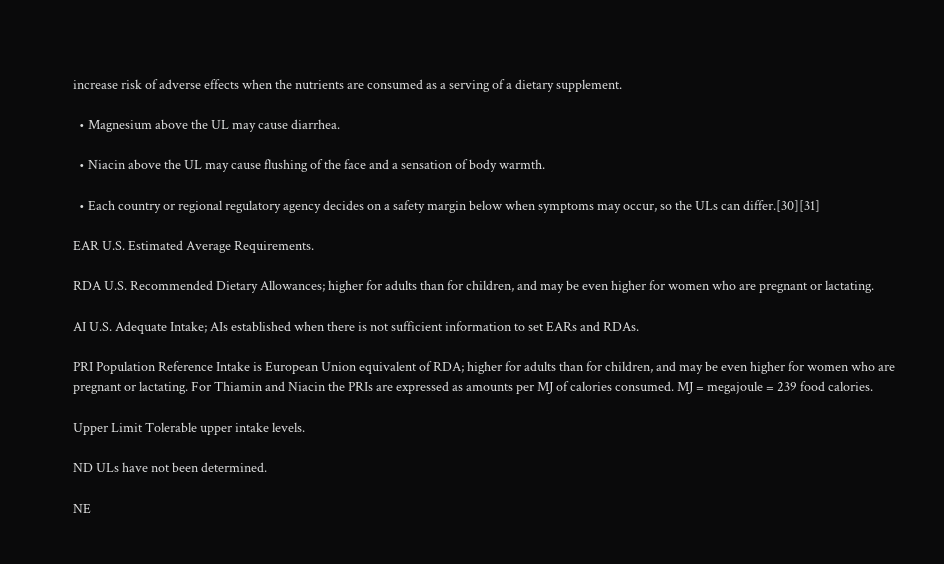increase risk of adverse effects when the nutrients are consumed as a serving of a dietary supplement.

  • Magnesium above the UL may cause diarrhea.

  • Niacin above the UL may cause flushing of the face and a sensation of body warmth.

  • Each country or regional regulatory agency decides on a safety margin below when symptoms may occur, so the ULs can differ.[30][31]

EAR U.S. Estimated Average Requirements.

RDA U.S. Recommended Dietary Allowances; higher for adults than for children, and may be even higher for women who are pregnant or lactating.

AI U.S. Adequate Intake; AIs established when there is not sufficient information to set EARs and RDAs.

PRI Population Reference Intake is European Union equivalent of RDA; higher for adults than for children, and may be even higher for women who are pregnant or lactating. For Thiamin and Niacin the PRIs are expressed as amounts per MJ of calories consumed. MJ = megajoule = 239 food calories.

Upper Limit Tolerable upper intake levels.

ND ULs have not been determined.

NE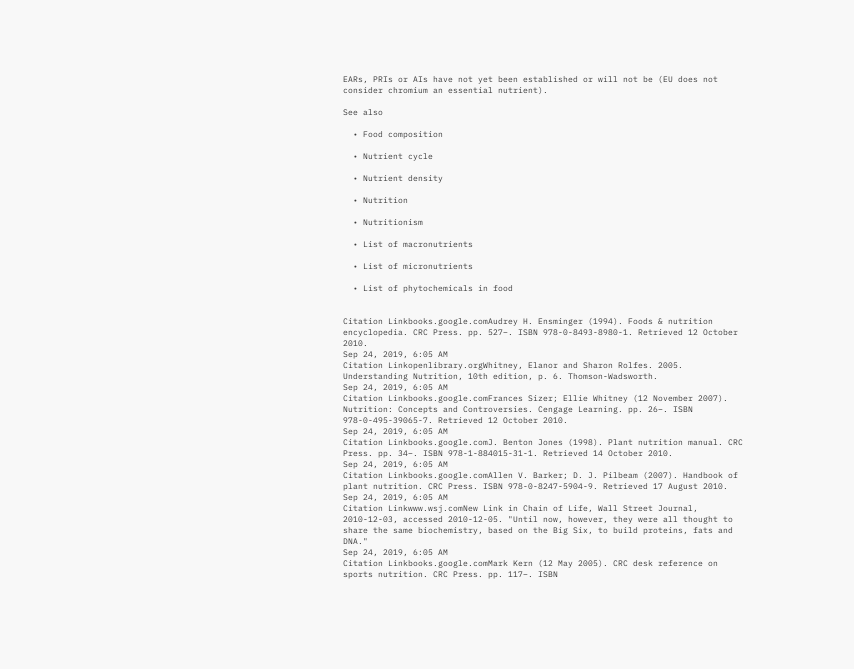EARs, PRIs or AIs have not yet been established or will not be (EU does not consider chromium an essential nutrient).

See also

  • Food composition

  • Nutrient cycle

  • Nutrient density

  • Nutrition

  • Nutritionism

  • List of macronutrients

  • List of micronutrients

  • List of phytochemicals in food


Citation Linkbooks.google.comAudrey H. Ensminger (1994). Foods & nutrition encyclopedia. CRC Press. pp. 527–. ISBN 978-0-8493-8980-1. Retrieved 12 October 2010.
Sep 24, 2019, 6:05 AM
Citation Linkopenlibrary.orgWhitney, Elanor and Sharon Rolfes. 2005. Understanding Nutrition, 10th edition, p. 6. Thomson-Wadsworth.
Sep 24, 2019, 6:05 AM
Citation Linkbooks.google.comFrances Sizer; Ellie Whitney (12 November 2007). Nutrition: Concepts and Controversies. Cengage Learning. pp. 26–. ISBN 978-0-495-39065-7. Retrieved 12 October 2010.
Sep 24, 2019, 6:05 AM
Citation Linkbooks.google.comJ. Benton Jones (1998). Plant nutrition manual. CRC Press. pp. 34–. ISBN 978-1-884015-31-1. Retrieved 14 October 2010.
Sep 24, 2019, 6:05 AM
Citation Linkbooks.google.comAllen V. Barker; D. J. Pilbeam (2007). Handbook of plant nutrition. CRC Press. ISBN 978-0-8247-5904-9. Retrieved 17 August 2010.
Sep 24, 2019, 6:05 AM
Citation Linkwww.wsj.comNew Link in Chain of Life, Wall Street Journal, 2010-12-03, accessed 2010-12-05. "Until now, however, they were all thought to share the same biochemistry, based on the Big Six, to build proteins, fats and DNA."
Sep 24, 2019, 6:05 AM
Citation Linkbooks.google.comMark Kern (12 May 2005). CRC desk reference on sports nutrition. CRC Press. pp. 117–. ISBN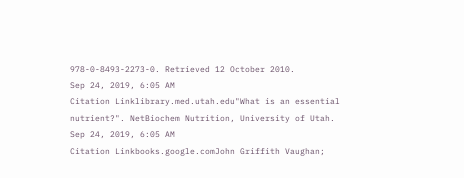978-0-8493-2273-0. Retrieved 12 October 2010.
Sep 24, 2019, 6:05 AM
Citation Linklibrary.med.utah.edu"What is an essential nutrient?". NetBiochem Nutrition, University of Utah.
Sep 24, 2019, 6:05 AM
Citation Linkbooks.google.comJohn Griffith Vaughan;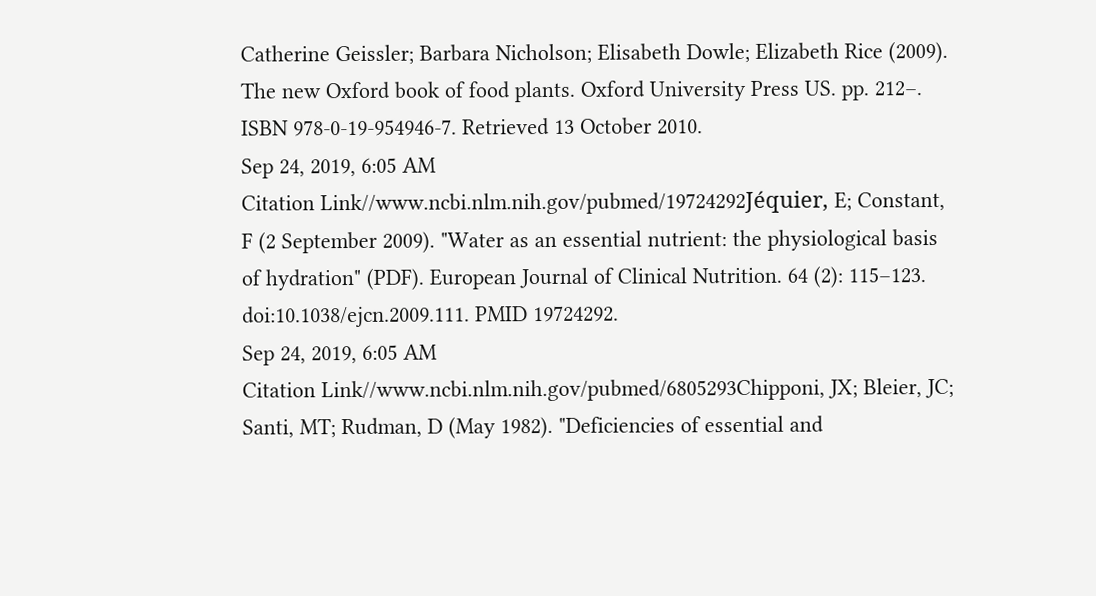Catherine Geissler; Barbara Nicholson; Elisabeth Dowle; Elizabeth Rice (2009). The new Oxford book of food plants. Oxford University Press US. pp. 212–. ISBN 978-0-19-954946-7. Retrieved 13 October 2010.
Sep 24, 2019, 6:05 AM
Citation Link//www.ncbi.nlm.nih.gov/pubmed/19724292Jéquier, E; Constant, F (2 September 2009). "Water as an essential nutrient: the physiological basis of hydration" (PDF). European Journal of Clinical Nutrition. 64 (2): 115–123. doi:10.1038/ejcn.2009.111. PMID 19724292.
Sep 24, 2019, 6:05 AM
Citation Link//www.ncbi.nlm.nih.gov/pubmed/6805293Chipponi, JX; Bleier, JC; Santi, MT; Rudman, D (May 1982). "Deficiencies of essential and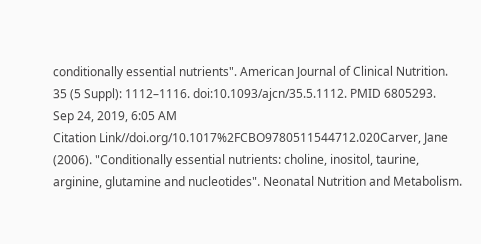conditionally essential nutrients". American Journal of Clinical Nutrition. 35 (5 Suppl): 1112–1116. doi:10.1093/ajcn/35.5.1112. PMID 6805293.
Sep 24, 2019, 6:05 AM
Citation Link//doi.org/10.1017%2FCBO9780511544712.020Carver, Jane (2006). "Conditionally essential nutrients: choline, inositol, taurine, arginine, glutamine and nucleotides". Neonatal Nutrition and Metabolism.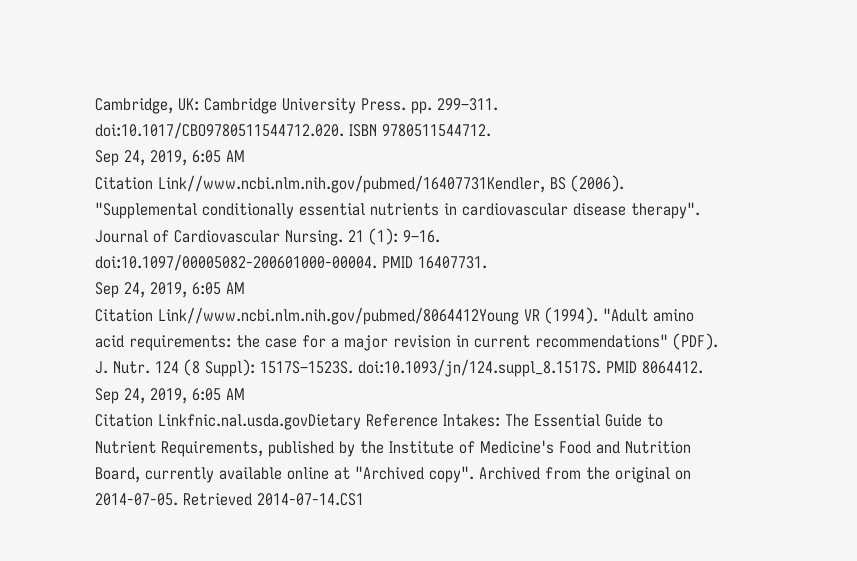Cambridge, UK: Cambridge University Press. pp. 299–311. doi:10.1017/CBO9780511544712.020. ISBN 9780511544712.
Sep 24, 2019, 6:05 AM
Citation Link//www.ncbi.nlm.nih.gov/pubmed/16407731Kendler, BS (2006). "Supplemental conditionally essential nutrients in cardiovascular disease therapy". Journal of Cardiovascular Nursing. 21 (1): 9–16. doi:10.1097/00005082-200601000-00004. PMID 16407731.
Sep 24, 2019, 6:05 AM
Citation Link//www.ncbi.nlm.nih.gov/pubmed/8064412Young VR (1994). "Adult amino acid requirements: the case for a major revision in current recommendations" (PDF). J. Nutr. 124 (8 Suppl): 1517S–1523S. doi:10.1093/jn/124.suppl_8.1517S. PMID 8064412.
Sep 24, 2019, 6:05 AM
Citation Linkfnic.nal.usda.govDietary Reference Intakes: The Essential Guide to Nutrient Requirements, published by the Institute of Medicine's Food and Nutrition Board, currently available online at "Archived copy". Archived from the original on 2014-07-05. Retrieved 2014-07-14.CS1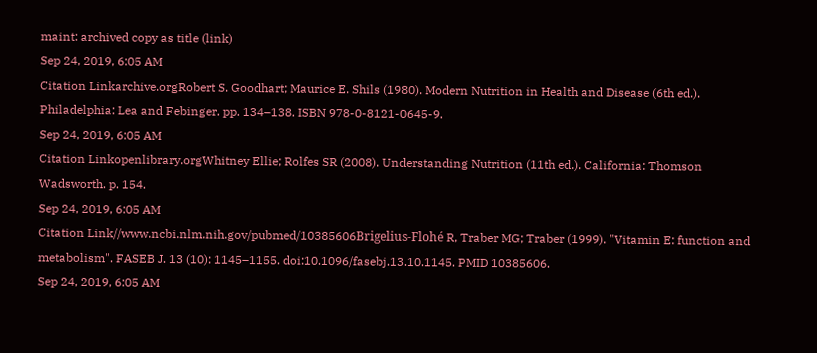maint: archived copy as title (link)
Sep 24, 2019, 6:05 AM
Citation Linkarchive.orgRobert S. Goodhart; Maurice E. Shils (1980). Modern Nutrition in Health and Disease (6th ed.). Philadelphia: Lea and Febinger. pp. 134–138. ISBN 978-0-8121-0645-9.
Sep 24, 2019, 6:05 AM
Citation Linkopenlibrary.orgWhitney Ellie; Rolfes SR (2008). Understanding Nutrition (11th ed.). California: Thomson Wadsworth. p. 154.
Sep 24, 2019, 6:05 AM
Citation Link//www.ncbi.nlm.nih.gov/pubmed/10385606Brigelius-Flohé R, Traber MG; Traber (1999). "Vitamin E: function and metabolism". FASEB J. 13 (10): 1145–1155. doi:10.1096/fasebj.13.10.1145. PMID 10385606.
Sep 24, 2019, 6:05 AM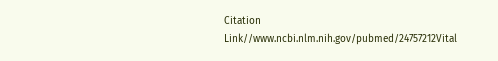Citation Link//www.ncbi.nlm.nih.gov/pubmed/24757212Vital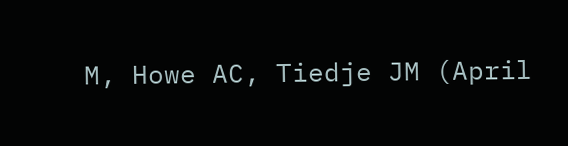M, Howe AC, Tiedje JM (April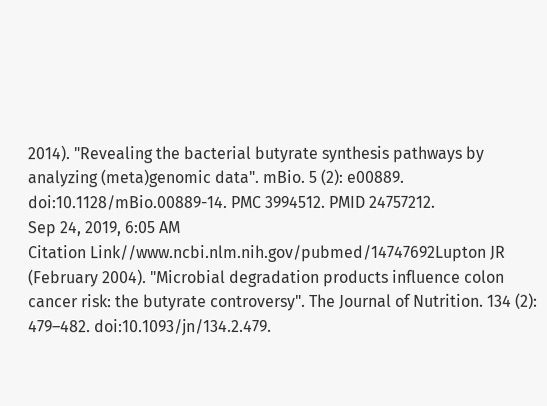2014). "Revealing the bacterial butyrate synthesis pathways by analyzing (meta)genomic data". mBio. 5 (2): e00889. doi:10.1128/mBio.00889-14. PMC 3994512. PMID 24757212.
Sep 24, 2019, 6:05 AM
Citation Link//www.ncbi.nlm.nih.gov/pubmed/14747692Lupton JR (February 2004). "Microbial degradation products influence colon cancer risk: the butyrate controversy". The Journal of Nutrition. 134 (2): 479–482. doi:10.1093/jn/134.2.479.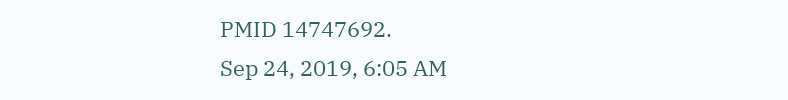PMID 14747692.
Sep 24, 2019, 6:05 AM